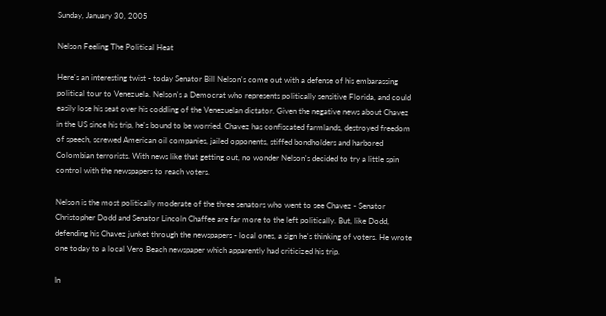Sunday, January 30, 2005

Nelson Feeling The Political Heat

Here's an interesting twist - today Senator Bill Nelson's come out with a defense of his embarassing political tour to Venezuela. Nelson's a Democrat who represents politically sensitive Florida, and could easily lose his seat over his coddling of the Venezuelan dictator. Given the negative news about Chavez in the US since his trip, he's bound to be worried. Chavez has confiscated farmlands, destroyed freedom of speech, screwed American oil companies, jailed opponents, stiffed bondholders and harbored Colombian terrorists. With news like that getting out, no wonder Nelson's decided to try a little spin control with the newspapers to reach voters.

Nelson is the most politically moderate of the three senators who went to see Chavez - Senator Christopher Dodd and Senator Lincoln Chaffee are far more to the left politically. But, like Dodd, defending his Chavez junket through the newspapers - local ones, a sign he's thinking of voters. He wrote one today to a local Vero Beach newspaper which apparently had criticized his trip.

In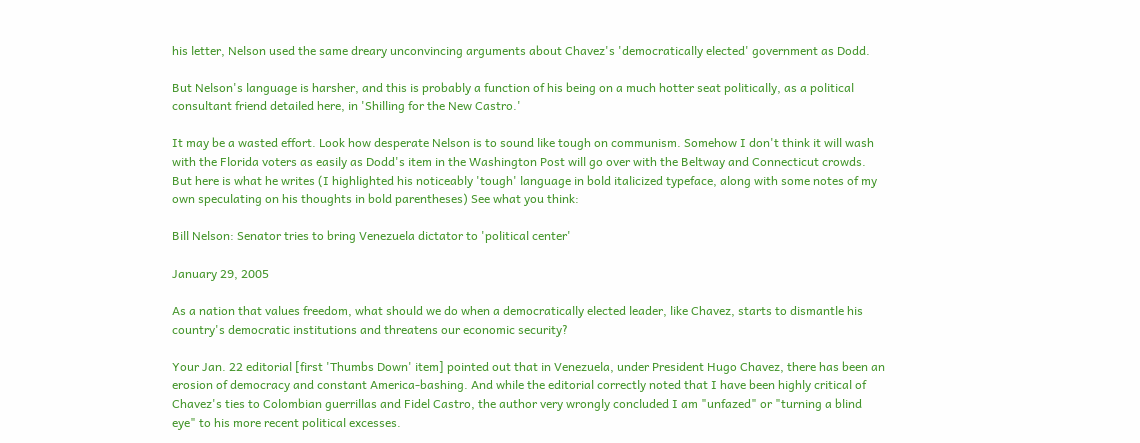his letter, Nelson used the same dreary unconvincing arguments about Chavez's 'democratically elected' government as Dodd.

But Nelson's language is harsher, and this is probably a function of his being on a much hotter seat politically, as a political consultant friend detailed here, in 'Shilling for the New Castro.'

It may be a wasted effort. Look how desperate Nelson is to sound like tough on communism. Somehow I don't think it will wash with the Florida voters as easily as Dodd's item in the Washington Post will go over with the Beltway and Connecticut crowds. But here is what he writes (I highlighted his noticeably 'tough' language in bold italicized typeface, along with some notes of my own speculating on his thoughts in bold parentheses) See what you think:

Bill Nelson: Senator tries to bring Venezuela dictator to 'political center'

January 29, 2005

As a nation that values freedom, what should we do when a democratically elected leader, like Chavez, starts to dismantle his country's democratic institutions and threatens our economic security?

Your Jan. 22 editorial [first 'Thumbs Down' item] pointed out that in Venezuela, under President Hugo Chavez, there has been an erosion of democracy and constant America-bashing. And while the editorial correctly noted that I have been highly critical of Chavez's ties to Colombian guerrillas and Fidel Castro, the author very wrongly concluded I am "unfazed" or "turning a blind eye" to his more recent political excesses.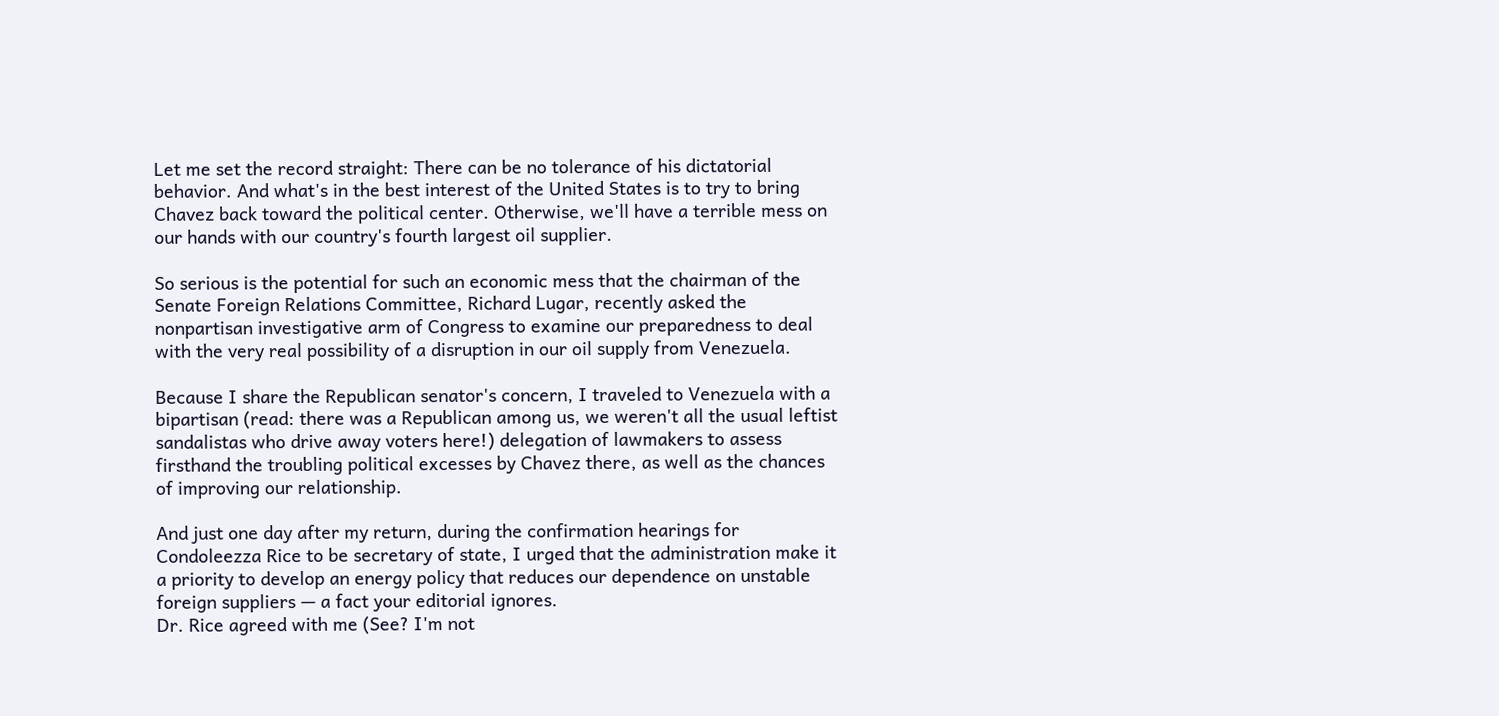Let me set the record straight: There can be no tolerance of his dictatorial behavior. And what's in the best interest of the United States is to try to bring Chavez back toward the political center. Otherwise, we'll have a terrible mess on our hands with our country's fourth largest oil supplier.

So serious is the potential for such an economic mess that the chairman of the Senate Foreign Relations Committee, Richard Lugar, recently asked the nonpartisan investigative arm of Congress to examine our preparedness to deal with the very real possibility of a disruption in our oil supply from Venezuela.

Because I share the Republican senator's concern, I traveled to Venezuela with a bipartisan (read: there was a Republican among us, we weren't all the usual leftist sandalistas who drive away voters here!) delegation of lawmakers to assess firsthand the troubling political excesses by Chavez there, as well as the chances of improving our relationship.

And just one day after my return, during the confirmation hearings for Condoleezza Rice to be secretary of state, I urged that the administration make it a priority to develop an energy policy that reduces our dependence on unstable foreign suppliers — a fact your editorial ignores.
Dr. Rice agreed with me (See? I'm not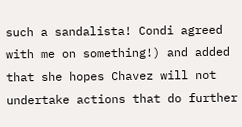such a sandalista! Condi agreed with me on something!) and added that she hopes Chavez will not undertake actions that do further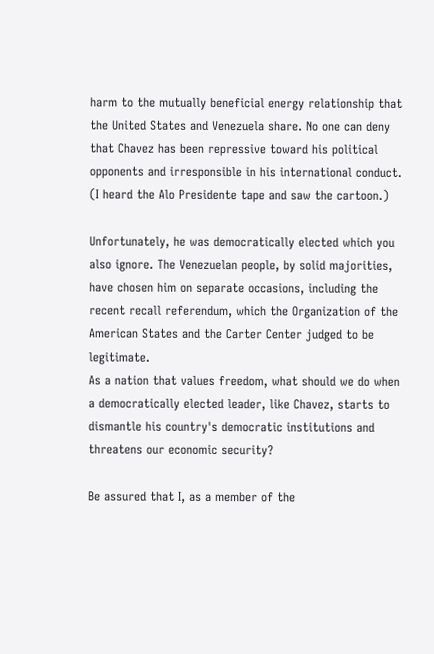harm to the mutually beneficial energy relationship that the United States and Venezuela share. No one can deny that Chavez has been repressive toward his political opponents and irresponsible in his international conduct. (I heard the Alo Presidente tape and saw the cartoon.)

Unfortunately, he was democratically elected which you also ignore. The Venezuelan people, by solid majorities, have chosen him on separate occasions, including the recent recall referendum, which the Organization of the American States and the Carter Center judged to be legitimate.
As a nation that values freedom, what should we do when a democratically elected leader, like Chavez, starts to dismantle his country's democratic institutions and threatens our economic security?

Be assured that I, as a member of the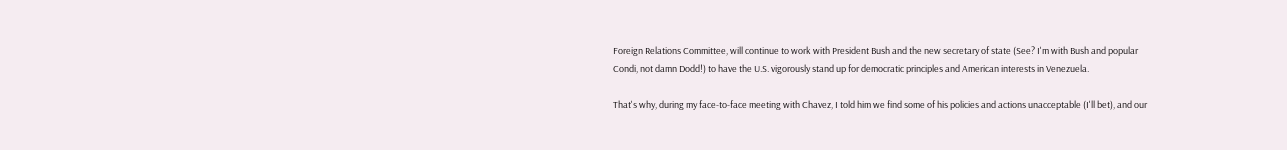Foreign Relations Committee, will continue to work with President Bush and the new secretary of state (See? I'm with Bush and popular Condi, not damn Dodd!) to have the U.S. vigorously stand up for democratic principles and American interests in Venezuela.

That's why, during my face-to-face meeting with Chavez, I told him we find some of his policies and actions unacceptable (I'll bet), and our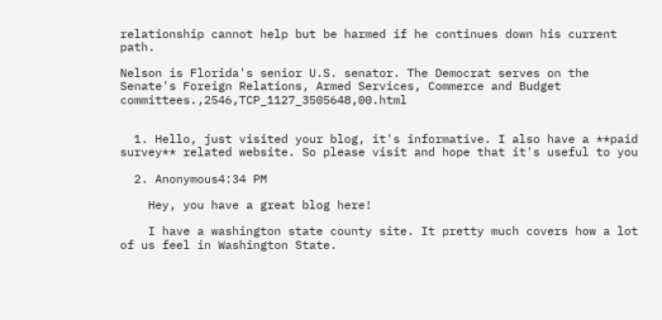relationship cannot help but be harmed if he continues down his current path.

Nelson is Florida's senior U.S. senator. The Democrat serves on the Senate's Foreign Relations, Armed Services, Commerce and Budget committees.,2546,TCP_1127_3505648,00.html


  1. Hello, just visited your blog, it's informative. I also have a **paid survey** related website. So please visit and hope that it's useful to you

  2. Anonymous4:34 PM

    Hey, you have a great blog here!

    I have a washington state county site. It pretty much covers how a lot of us feel in Washington State.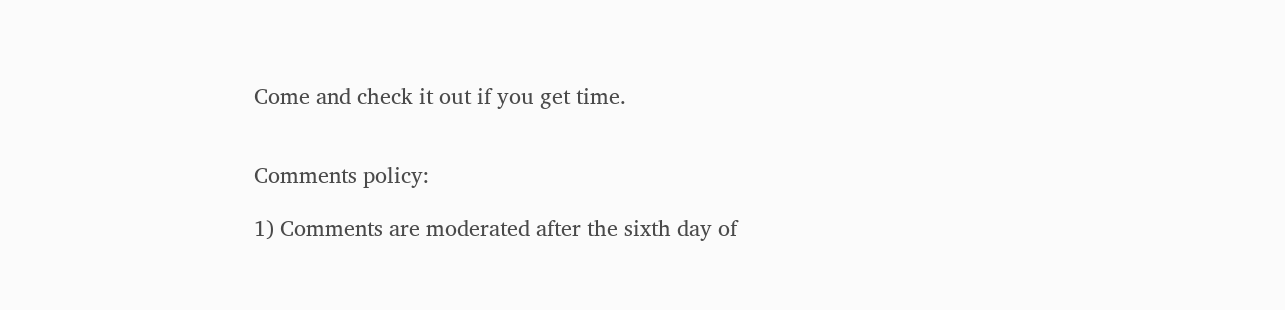Come and check it out if you get time.


Comments policy:

1) Comments are moderated after the sixth day of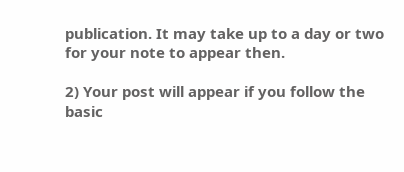publication. It may take up to a day or two for your note to appear then.

2) Your post will appear if you follow the basic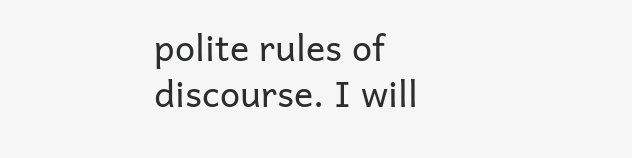polite rules of discourse. I will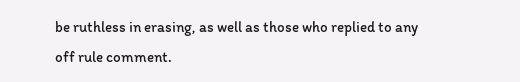be ruthless in erasing, as well as those who replied to any off rule comment.